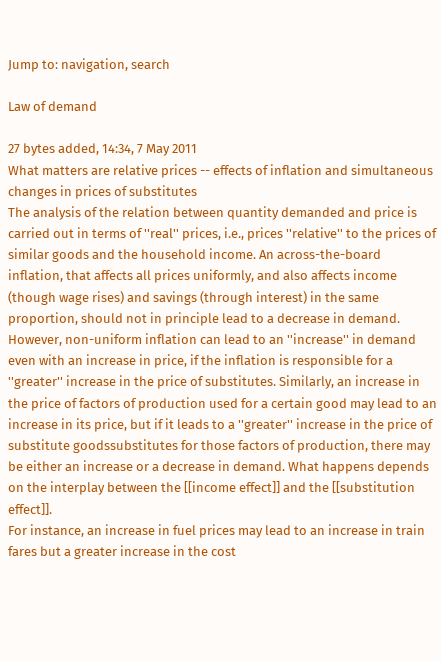Jump to: navigation, search

Law of demand

27 bytes added, 14:34, 7 May 2011
What matters are relative prices -- effects of inflation and simultaneous changes in prices of substitutes
The analysis of the relation between quantity demanded and price is carried out in terms of ''real'' prices, i.e., prices ''relative'' to the prices of similar goods and the household income. An across-the-board inflation, that affects all prices uniformly, and also affects income (though wage rises) and savings (through interest) in the same proportion, should not in principle lead to a decrease in demand.
However, non-uniform inflation can lead to an ''increase'' in demand even with an increase in price, if the inflation is responsible for a ''greater'' increase in the price of substitutes. Similarly, an increase in the price of factors of production used for a certain good may lead to an increase in its price, but if it leads to a ''greater'' increase in the price of substitute goodssubstitutes for those factors of production, there may be either an increase or a decrease in demand. What happens depends on the interplay between the [[income effect]] and the [[substitution effect]].
For instance, an increase in fuel prices may lead to an increase in train fares but a greater increase in the cost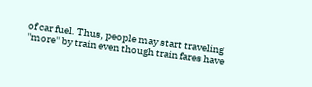of car fuel. Thus, people may start traveling ''more'' by train even though train fares have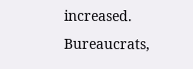increased.
Bureaucrats,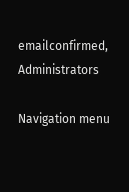emailconfirmed, Administrators

Navigation menu